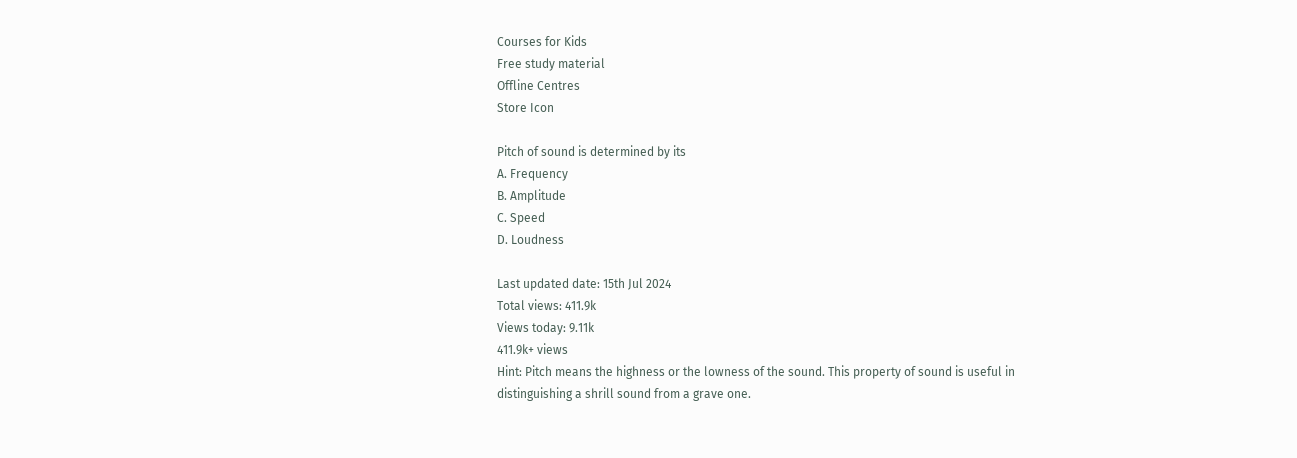Courses for Kids
Free study material
Offline Centres
Store Icon

Pitch of sound is determined by its
A. Frequency
B. Amplitude
C. Speed
D. Loudness

Last updated date: 15th Jul 2024
Total views: 411.9k
Views today: 9.11k
411.9k+ views
Hint: Pitch means the highness or the lowness of the sound. This property of sound is useful in distinguishing a shrill sound from a grave one.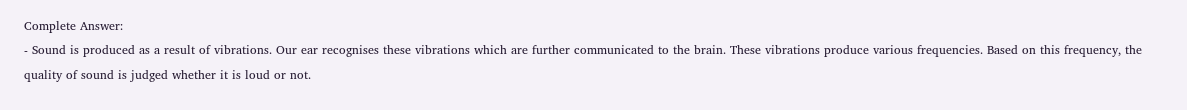Complete Answer:
- Sound is produced as a result of vibrations. Our ear recognises these vibrations which are further communicated to the brain. These vibrations produce various frequencies. Based on this frequency, the quality of sound is judged whether it is loud or not.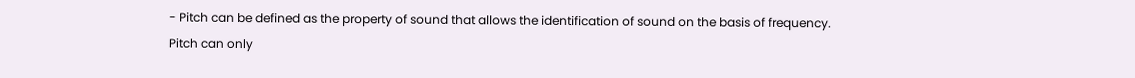- Pitch can be defined as the property of sound that allows the identification of sound on the basis of frequency. Pitch can only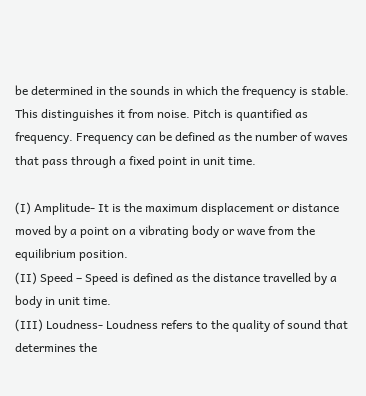be determined in the sounds in which the frequency is stable. This distinguishes it from noise. Pitch is quantified as frequency. Frequency can be defined as the number of waves that pass through a fixed point in unit time.

(I) Amplitude- It is the maximum displacement or distance moved by a point on a vibrating body or wave from the equilibrium position.
(II) Speed – Speed is defined as the distance travelled by a body in unit time.
(III) Loudness- Loudness refers to the quality of sound that determines the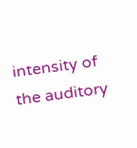intensity of the auditory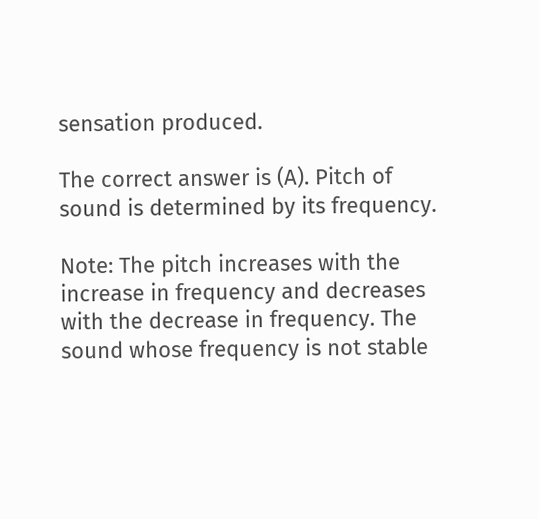sensation produced.

The correct answer is (A). Pitch of sound is determined by its frequency.

Note: The pitch increases with the increase in frequency and decreases with the decrease in frequency. The sound whose frequency is not stable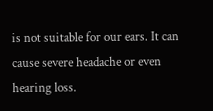is not suitable for our ears. It can cause severe headache or even hearing loss.